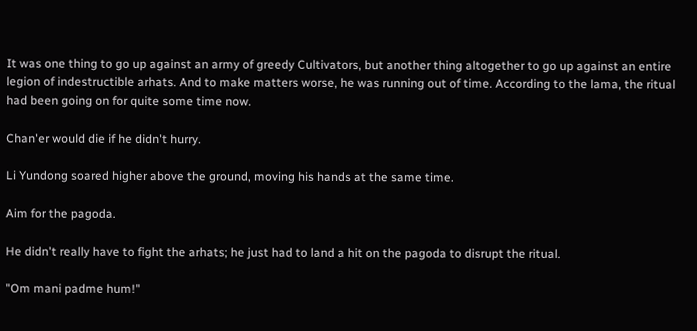It was one thing to go up against an army of greedy Cultivators, but another thing altogether to go up against an entire legion of indestructible arhats. And to make matters worse, he was running out of time. According to the lama, the ritual had been going on for quite some time now.

Chan'er would die if he didn't hurry.

Li Yundong soared higher above the ground, moving his hands at the same time.

Aim for the pagoda.

He didn't really have to fight the arhats; he just had to land a hit on the pagoda to disrupt the ritual.

"Om mani padme hum!"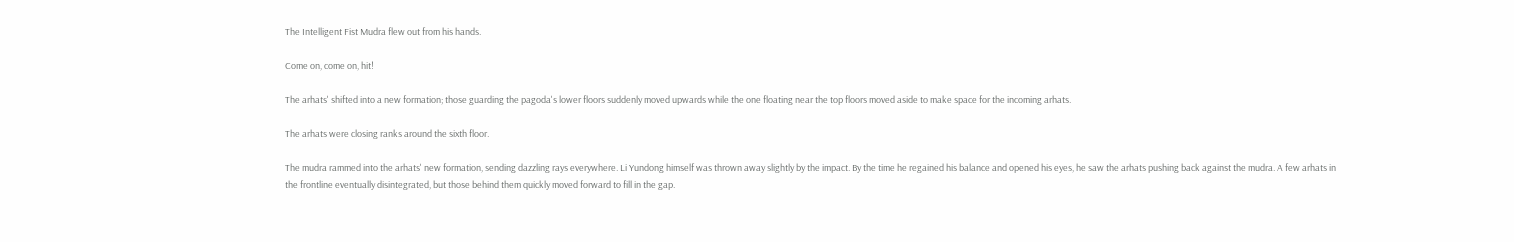The Intelligent Fist Mudra flew out from his hands.

Come on, come on, hit!

The arhats' shifted into a new formation; those guarding the pagoda's lower floors suddenly moved upwards while the one floating near the top floors moved aside to make space for the incoming arhats.

The arhats were closing ranks around the sixth floor.

The mudra rammed into the arhats' new formation, sending dazzling rays everywhere. Li Yundong himself was thrown away slightly by the impact. By the time he regained his balance and opened his eyes, he saw the arhats pushing back against the mudra. A few arhats in the frontline eventually disintegrated, but those behind them quickly moved forward to fill in the gap.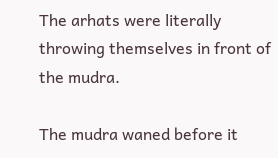The arhats were literally throwing themselves in front of the mudra.

The mudra waned before it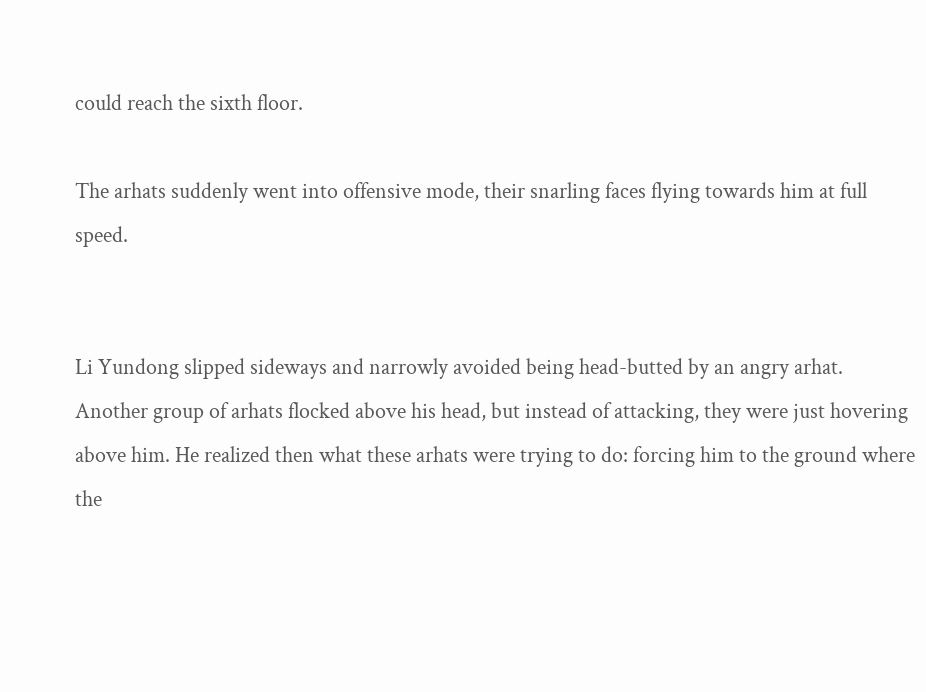could reach the sixth floor.

The arhats suddenly went into offensive mode, their snarling faces flying towards him at full speed.


Li Yundong slipped sideways and narrowly avoided being head-butted by an angry arhat. Another group of arhats flocked above his head, but instead of attacking, they were just hovering above him. He realized then what these arhats were trying to do: forcing him to the ground where the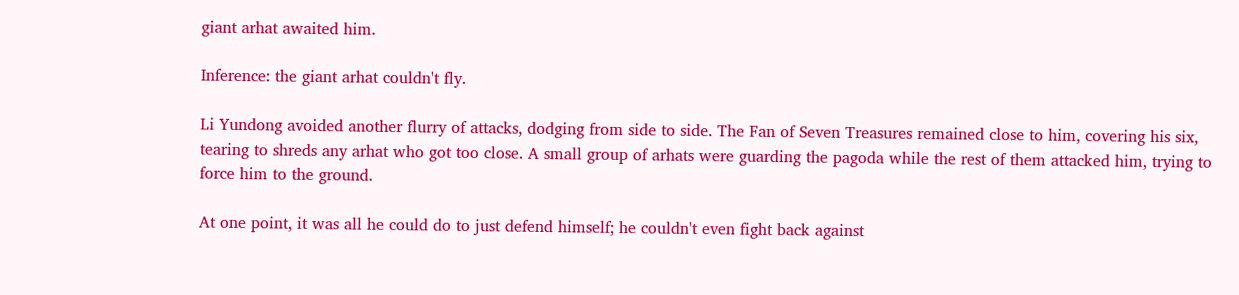giant arhat awaited him.

Inference: the giant arhat couldn't fly.

Li Yundong avoided another flurry of attacks, dodging from side to side. The Fan of Seven Treasures remained close to him, covering his six, tearing to shreds any arhat who got too close. A small group of arhats were guarding the pagoda while the rest of them attacked him, trying to force him to the ground.

At one point, it was all he could do to just defend himself; he couldn't even fight back against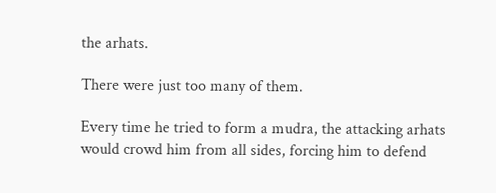the arhats.

There were just too many of them.

Every time he tried to form a mudra, the attacking arhats would crowd him from all sides, forcing him to defend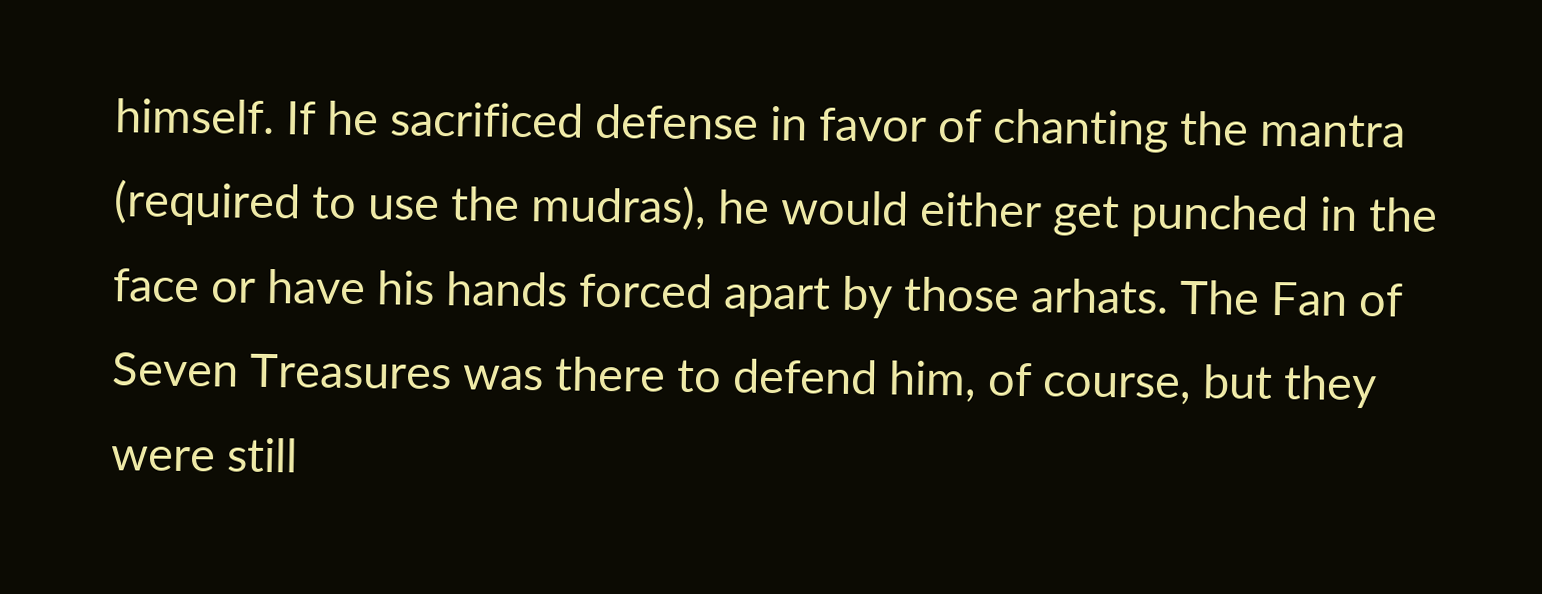himself. If he sacrificed defense in favor of chanting the mantra (required to use the mudras), he would either get punched in the face or have his hands forced apart by those arhats. The Fan of Seven Treasures was there to defend him, of course, but they were still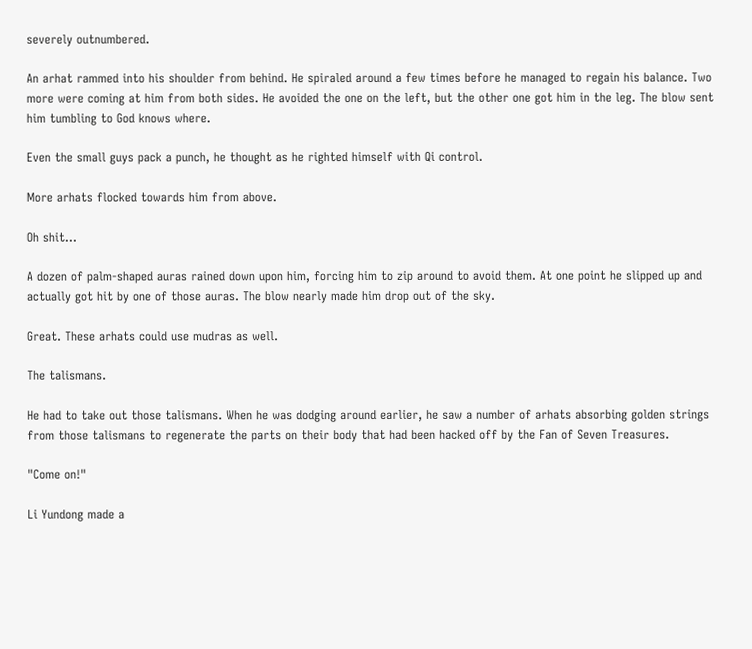severely outnumbered.

An arhat rammed into his shoulder from behind. He spiraled around a few times before he managed to regain his balance. Two more were coming at him from both sides. He avoided the one on the left, but the other one got him in the leg. The blow sent him tumbling to God knows where.

Even the small guys pack a punch, he thought as he righted himself with Qi control.

More arhats flocked towards him from above.

Oh shit…

A dozen of palm-shaped auras rained down upon him, forcing him to zip around to avoid them. At one point he slipped up and actually got hit by one of those auras. The blow nearly made him drop out of the sky.

Great. These arhats could use mudras as well.

The talismans.

He had to take out those talismans. When he was dodging around earlier, he saw a number of arhats absorbing golden strings from those talismans to regenerate the parts on their body that had been hacked off by the Fan of Seven Treasures.

"Come on!"

Li Yundong made a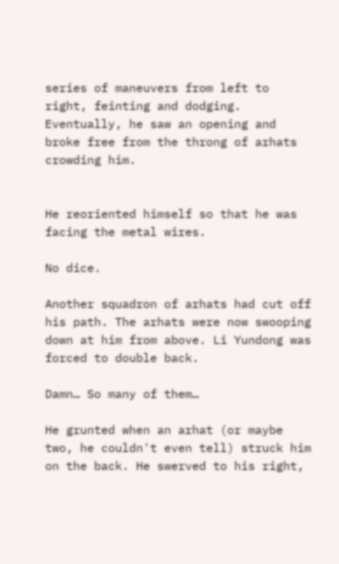series of maneuvers from left to right, feinting and dodging. Eventually, he saw an opening and broke free from the throng of arhats crowding him.


He reoriented himself so that he was facing the metal wires.

No dice.

Another squadron of arhats had cut off his path. The arhats were now swooping down at him from above. Li Yundong was forced to double back.

Damn… So many of them…

He grunted when an arhat (or maybe two, he couldn't even tell) struck him on the back. He swerved to his right,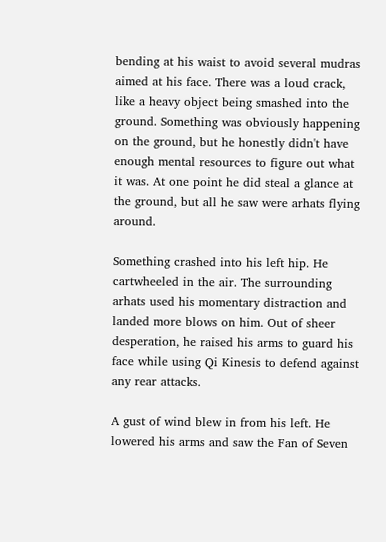bending at his waist to avoid several mudras aimed at his face. There was a loud crack, like a heavy object being smashed into the ground. Something was obviously happening on the ground, but he honestly didn't have enough mental resources to figure out what it was. At one point he did steal a glance at the ground, but all he saw were arhats flying around.

Something crashed into his left hip. He cartwheeled in the air. The surrounding arhats used his momentary distraction and landed more blows on him. Out of sheer desperation, he raised his arms to guard his face while using Qi Kinesis to defend against any rear attacks.

A gust of wind blew in from his left. He lowered his arms and saw the Fan of Seven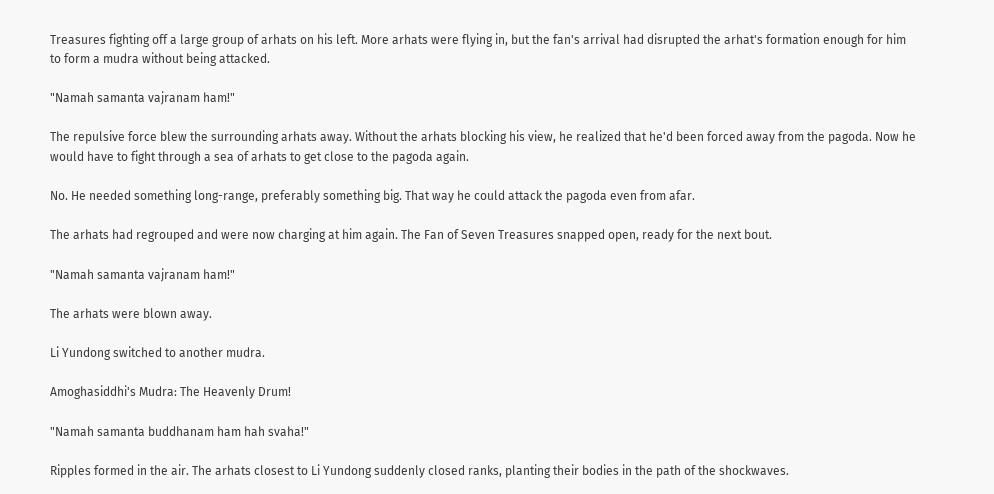Treasures fighting off a large group of arhats on his left. More arhats were flying in, but the fan's arrival had disrupted the arhat's formation enough for him to form a mudra without being attacked.

"Namah samanta vajranam ham!"

The repulsive force blew the surrounding arhats away. Without the arhats blocking his view, he realized that he'd been forced away from the pagoda. Now he would have to fight through a sea of arhats to get close to the pagoda again.

No. He needed something long-range, preferably something big. That way he could attack the pagoda even from afar.

The arhats had regrouped and were now charging at him again. The Fan of Seven Treasures snapped open, ready for the next bout.

"Namah samanta vajranam ham!"

The arhats were blown away.

Li Yundong switched to another mudra.

Amoghasiddhi's Mudra: The Heavenly Drum!

"Namah samanta buddhanam ham hah svaha!"

Ripples formed in the air. The arhats closest to Li Yundong suddenly closed ranks, planting their bodies in the path of the shockwaves.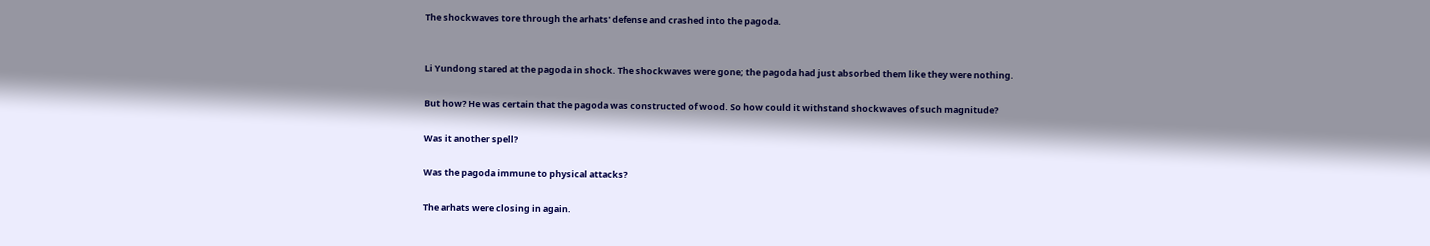The shockwaves tore through the arhats' defense and crashed into the pagoda.


Li Yundong stared at the pagoda in shock. The shockwaves were gone; the pagoda had just absorbed them like they were nothing.

But how? He was certain that the pagoda was constructed of wood. So how could it withstand shockwaves of such magnitude?

Was it another spell?

Was the pagoda immune to physical attacks?

The arhats were closing in again.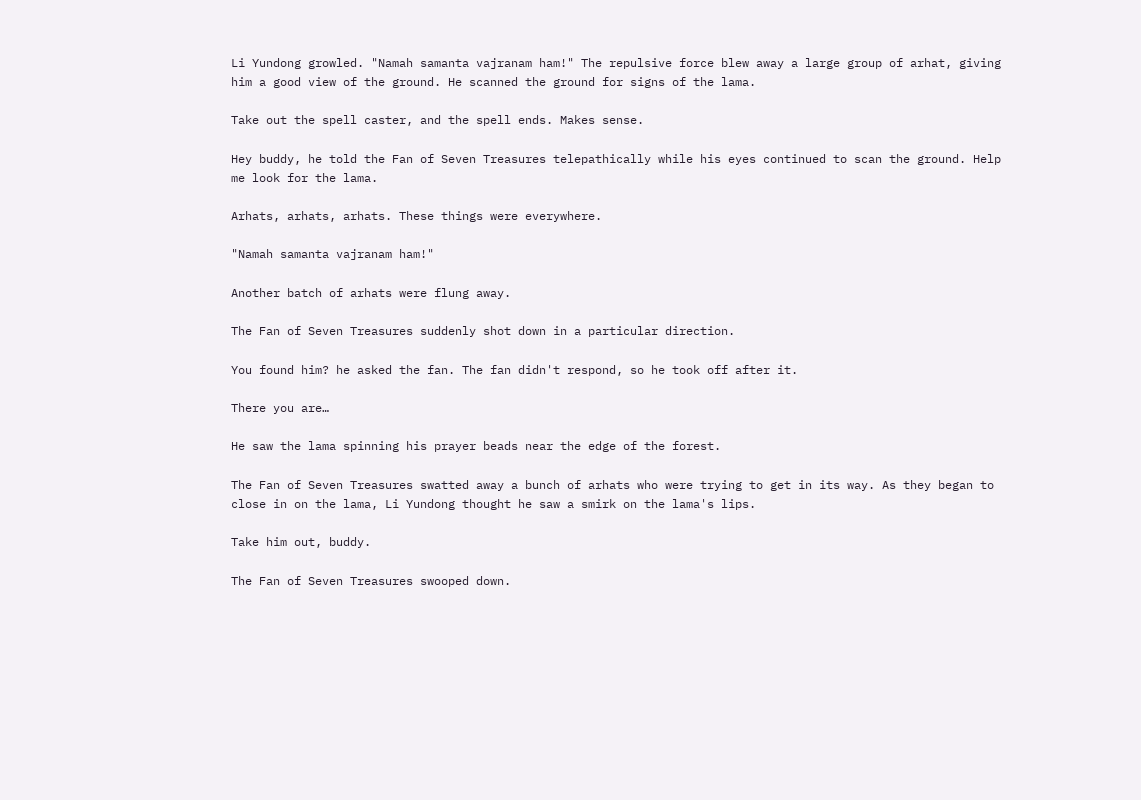Li Yundong growled. "Namah samanta vajranam ham!" The repulsive force blew away a large group of arhat, giving him a good view of the ground. He scanned the ground for signs of the lama.

Take out the spell caster, and the spell ends. Makes sense.

Hey buddy, he told the Fan of Seven Treasures telepathically while his eyes continued to scan the ground. Help me look for the lama.

Arhats, arhats, arhats. These things were everywhere.

"Namah samanta vajranam ham!"

Another batch of arhats were flung away.

The Fan of Seven Treasures suddenly shot down in a particular direction.

You found him? he asked the fan. The fan didn't respond, so he took off after it.

There you are…

He saw the lama spinning his prayer beads near the edge of the forest.

The Fan of Seven Treasures swatted away a bunch of arhats who were trying to get in its way. As they began to close in on the lama, Li Yundong thought he saw a smirk on the lama's lips.

Take him out, buddy.

The Fan of Seven Treasures swooped down.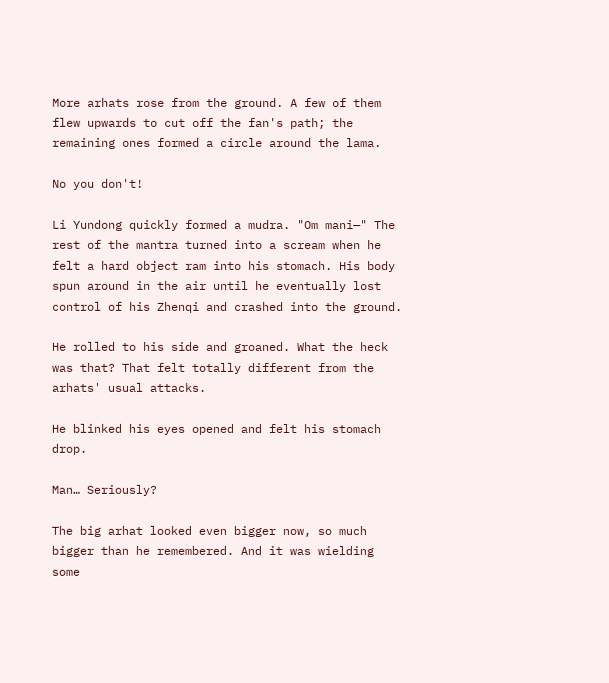More arhats rose from the ground. A few of them flew upwards to cut off the fan's path; the remaining ones formed a circle around the lama.

No you don't!

Li Yundong quickly formed a mudra. "Om mani—" The rest of the mantra turned into a scream when he felt a hard object ram into his stomach. His body spun around in the air until he eventually lost control of his Zhenqi and crashed into the ground.

He rolled to his side and groaned. What the heck was that? That felt totally different from the arhats' usual attacks.

He blinked his eyes opened and felt his stomach drop.

Man… Seriously?

The big arhat looked even bigger now, so much bigger than he remembered. And it was wielding some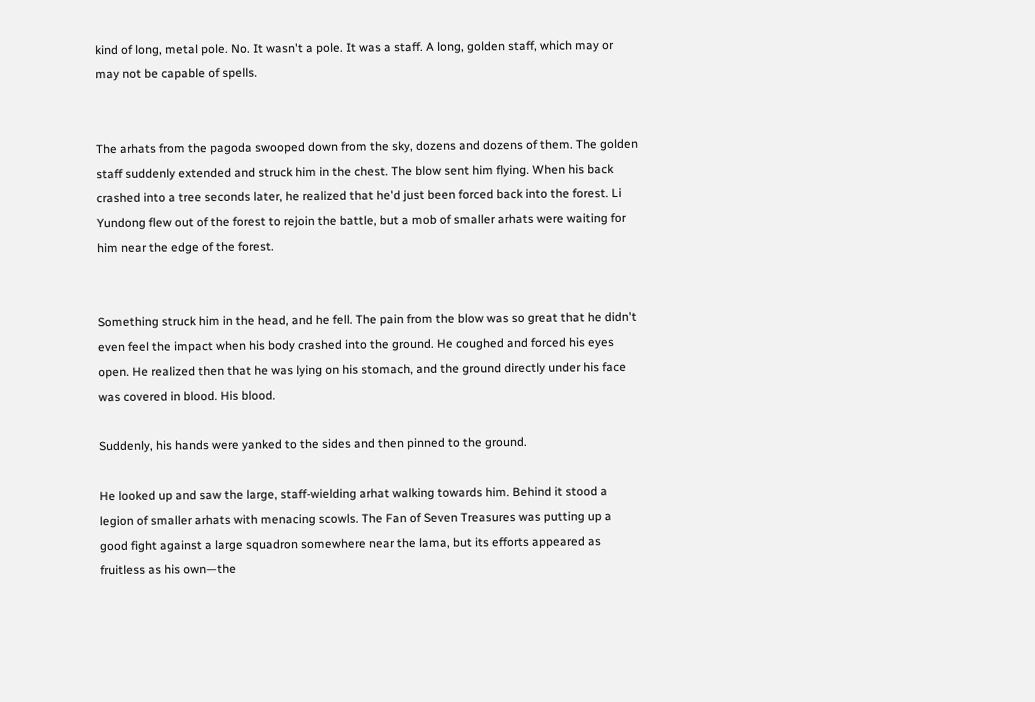kind of long, metal pole. No. It wasn't a pole. It was a staff. A long, golden staff, which may or may not be capable of spells.


The arhats from the pagoda swooped down from the sky, dozens and dozens of them. The golden staff suddenly extended and struck him in the chest. The blow sent him flying. When his back crashed into a tree seconds later, he realized that he'd just been forced back into the forest. Li Yundong flew out of the forest to rejoin the battle, but a mob of smaller arhats were waiting for him near the edge of the forest.


Something struck him in the head, and he fell. The pain from the blow was so great that he didn't even feel the impact when his body crashed into the ground. He coughed and forced his eyes open. He realized then that he was lying on his stomach, and the ground directly under his face was covered in blood. His blood.

Suddenly, his hands were yanked to the sides and then pinned to the ground.

He looked up and saw the large, staff-wielding arhat walking towards him. Behind it stood a legion of smaller arhats with menacing scowls. The Fan of Seven Treasures was putting up a good fight against a large squadron somewhere near the lama, but its efforts appeared as fruitless as his own—the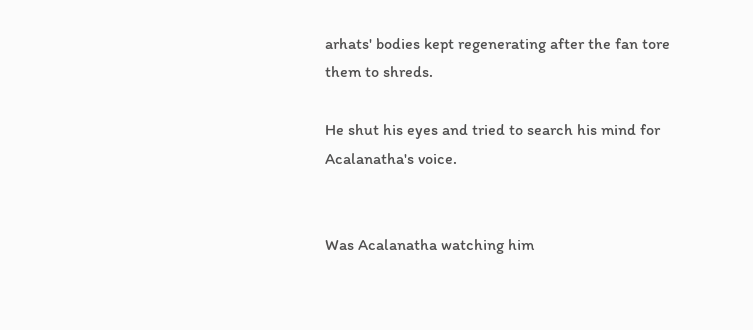arhats' bodies kept regenerating after the fan tore them to shreds.

He shut his eyes and tried to search his mind for Acalanatha's voice.


Was Acalanatha watching him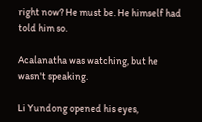right now? He must be. He himself had told him so.

Acalanatha was watching, but he wasn't speaking.

Li Yundong opened his eyes,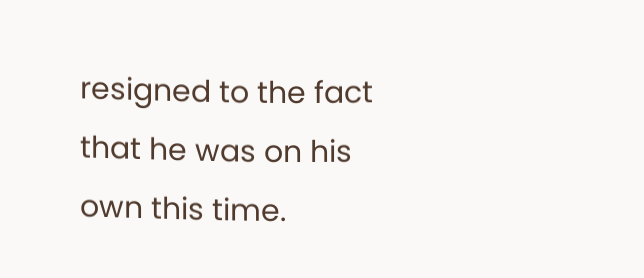resigned to the fact that he was on his own this time.